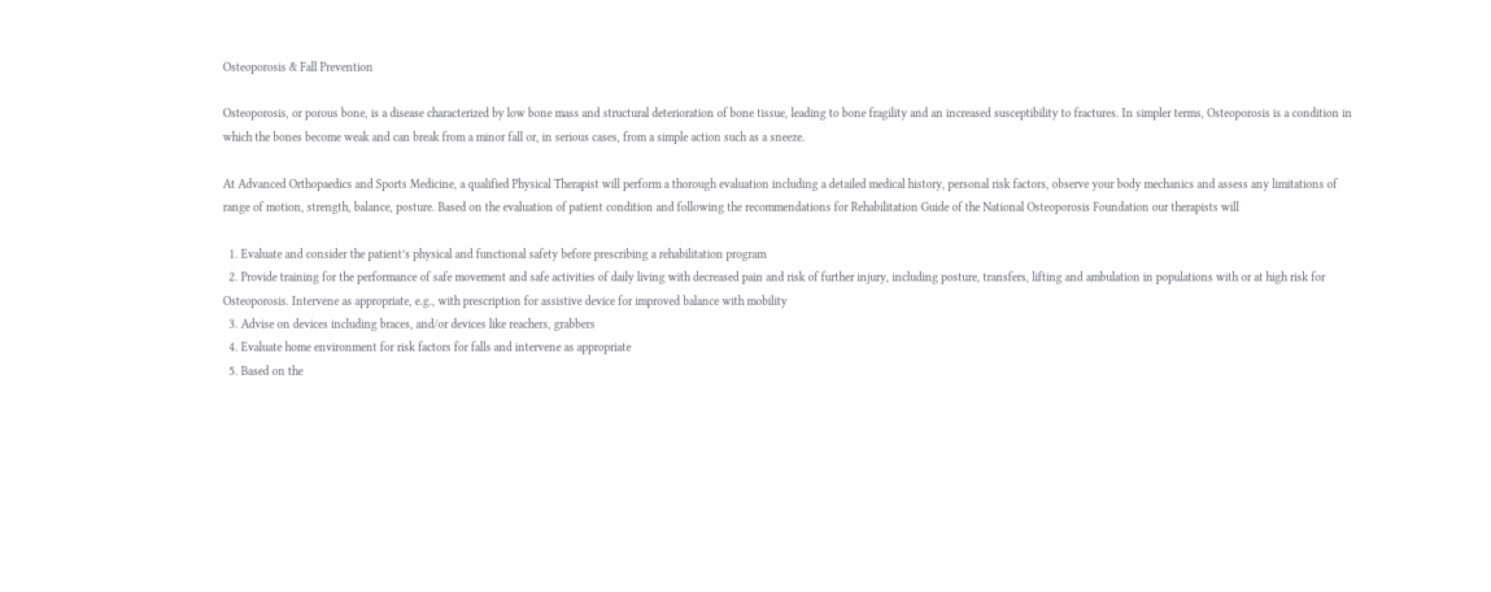Osteoporosis & Fall Prevention

Osteoporosis, or porous bone, is a disease characterized by low bone mass and structural deterioration of bone tissue, leading to bone fragility and an increased susceptibility to fractures. In simpler terms, Osteoporosis is a condition in which the bones become weak and can break from a minor fall or, in serious cases, from a simple action such as a sneeze.

At Advanced Orthopaedics and Sports Medicine, a qualified Physical Therapist will perform a thorough evaluation including a detailed medical history, personal risk factors, observe your body mechanics and assess any limitations of range of motion, strength, balance, posture. Based on the evaluation of patient condition and following the recommendations for Rehabilitation Guide of the National Osteoporosis Foundation our therapists will

  1. Evaluate and consider the patient’s physical and functional safety before prescribing a rehabilitation program
  2. Provide training for the performance of safe movement and safe activities of daily living with decreased pain and risk of further injury, including posture, transfers, lifting and ambulation in populations with or at high risk for Osteoporosis. Intervene as appropriate, e.g., with prescription for assistive device for improved balance with mobility
  3. Advise on devices including braces, and/or devices like reachers, grabbers
  4. Evaluate home environment for risk factors for falls and intervene as appropriate
  5. Based on the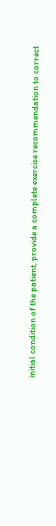initial condition of the patient, provide a complete exercise recommendation to correct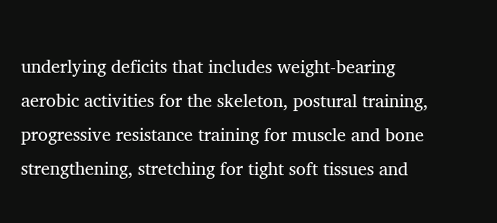underlying deficits that includes weight-bearing aerobic activities for the skeleton, postural training, progressive resistance training for muscle and bone strengthening, stretching for tight soft tissues and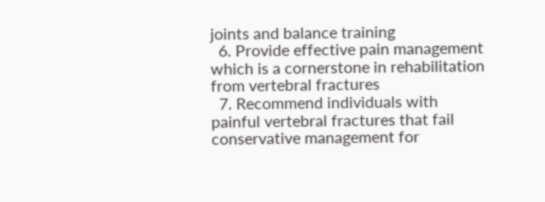joints and balance training
  6. Provide effective pain management which is a cornerstone in rehabilitation from vertebral fractures
  7. Recommend individuals with painful vertebral fractures that fail conservative management for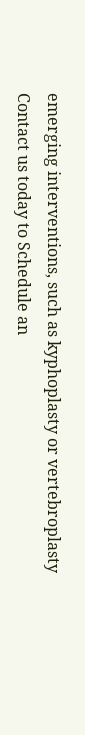emerging interventions, such as kyphoplasty or vertebroplasty
Contact us today to Schedule an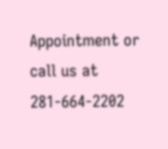Appointment or call us at 281-664-2202